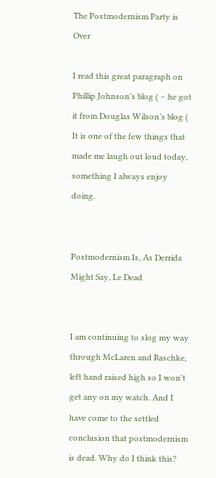The Postmodernism Party is Over

I read this great paragraph on Phillip Johnson’s blog ( – he got it from Douglas Wilson’s blog ( It is one of the few things that made me laugh out loud today, something I always enjoy doing.


Postmodernism Is, As Derrida Might Say, Le Dead


I am continuing to slog my way through McLaren and Raschke, left hand raised high so I won't get any on my watch. And I have come to the settled conclusion that postmodernism is dead. Why do I think this?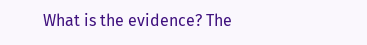What is the evidence? The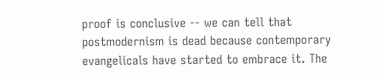proof is conclusive -- we can tell that postmodernism is dead because contemporary evangelicals have started to embrace it. The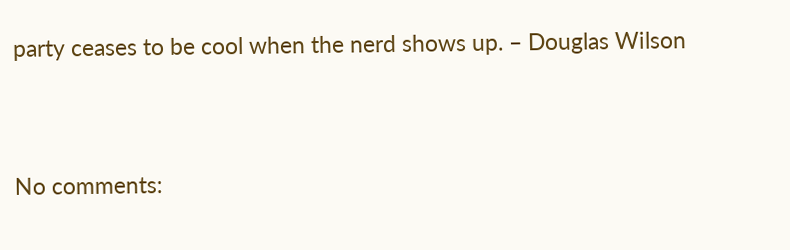party ceases to be cool when the nerd shows up. – Douglas Wilson



No comments: